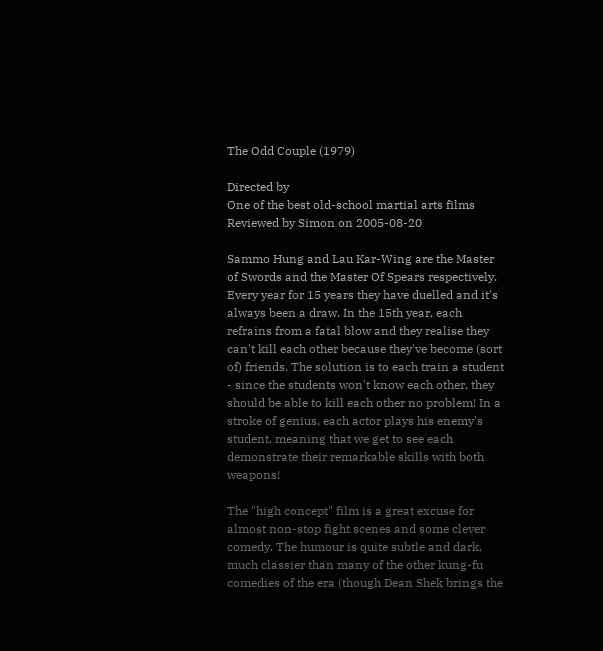The Odd Couple (1979)

Directed by
One of the best old-school martial arts films
Reviewed by Simon on 2005-08-20

Sammo Hung and Lau Kar-Wing are the Master of Swords and the Master Of Spears respectively. Every year for 15 years they have duelled and it's always been a draw. In the 15th year, each refrains from a fatal blow and they realise they can't kill each other because they've become (sort of) friends. The solution is to each train a student - since the students won't know each other, they should be able to kill each other no problem! In a stroke of genius, each actor plays his enemy's student, meaning that we get to see each demonstrate their remarkable skills with both weapons!

The "high concept" film is a great excuse for almost non-stop fight scenes and some clever comedy. The humour is quite subtle and dark, much classier than many of the other kung-fu comedies of the era (though Dean Shek brings the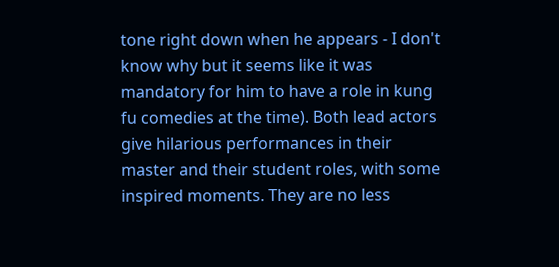tone right down when he appears - I don't know why but it seems like it was mandatory for him to have a role in kung fu comedies at the time). Both lead actors give hilarious performances in their master and their student roles, with some inspired moments. They are no less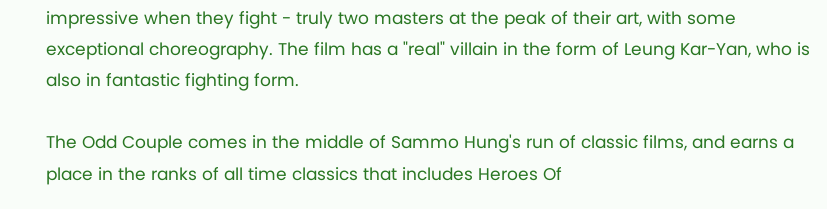impressive when they fight - truly two masters at the peak of their art, with some exceptional choreography. The film has a "real" villain in the form of Leung Kar-Yan, who is also in fantastic fighting form.

The Odd Couple comes in the middle of Sammo Hung's run of classic films, and earns a place in the ranks of all time classics that includes Heroes Of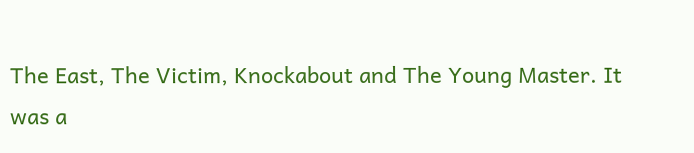The East, The Victim, Knockabout and The Young Master. It was a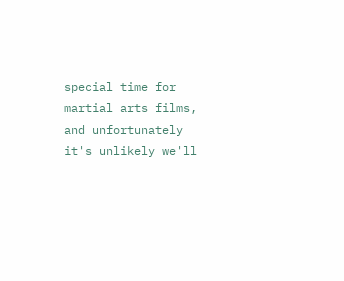special time for martial arts films, and unfortunately it's unlikely we'll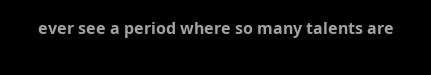ever see a period where so many talents are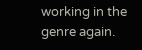working in the genre again.